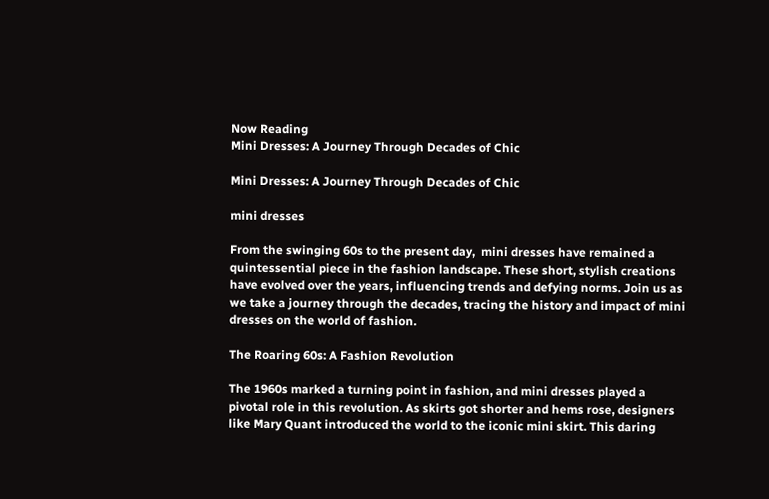Now Reading
Mini Dresses: A Journey Through Decades of Chic

Mini Dresses: A Journey Through Decades of Chic

mini dresses

From the swinging 60s to the present day,  mini dresses have remained a quintessential piece in the fashion landscape. These short, stylish creations have evolved over the years, influencing trends and defying norms. Join us as we take a journey through the decades, tracing the history and impact of mini dresses on the world of fashion.

The Roaring 60s: A Fashion Revolution

The 1960s marked a turning point in fashion, and mini dresses played a pivotal role in this revolution. As skirts got shorter and hems rose, designers like Mary Quant introduced the world to the iconic mini skirt. This daring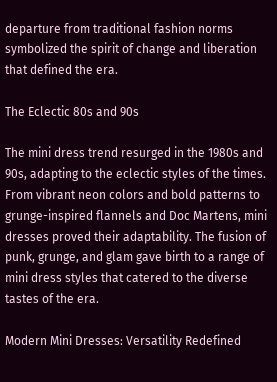departure from traditional fashion norms symbolized the spirit of change and liberation that defined the era.

The Eclectic 80s and 90s

The mini dress trend resurged in the 1980s and 90s, adapting to the eclectic styles of the times. From vibrant neon colors and bold patterns to grunge-inspired flannels and Doc Martens, mini dresses proved their adaptability. The fusion of punk, grunge, and glam gave birth to a range of mini dress styles that catered to the diverse tastes of the era.

Modern Mini Dresses: Versatility Redefined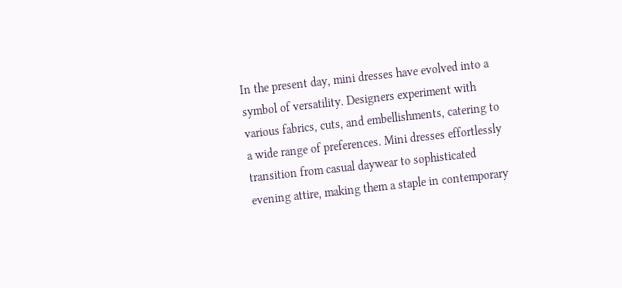In the present day, mini dresses have evolved into a symbol of versatility. Designers experiment with various fabrics, cuts, and embellishments, catering to a wide range of preferences. Mini dresses effortlessly transition from casual daywear to sophisticated evening attire, making them a staple in contemporary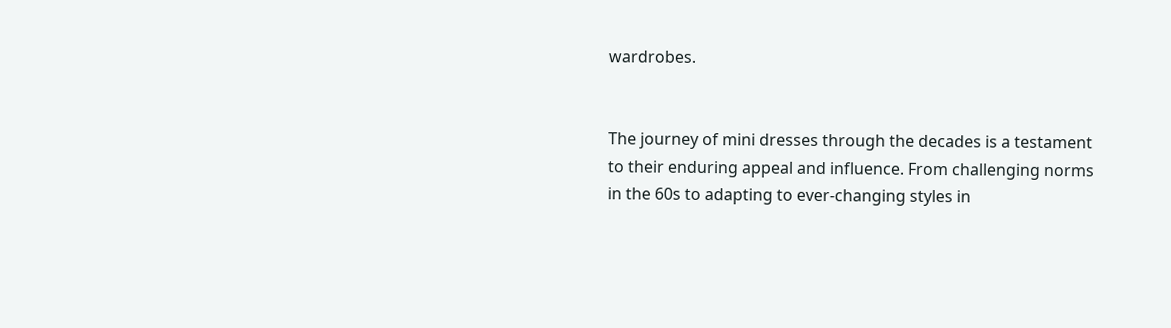wardrobes.


The journey of mini dresses through the decades is a testament to their enduring appeal and influence. From challenging norms in the 60s to adapting to ever-changing styles in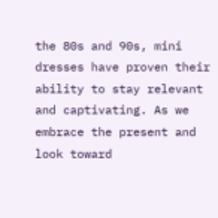the 80s and 90s, mini dresses have proven their ability to stay relevant and captivating. As we embrace the present and look toward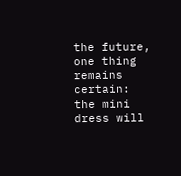the future, one thing remains certain: the mini dress will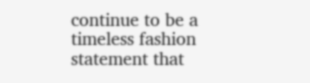continue to be a timeless fashion statement that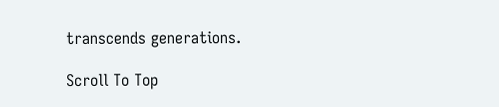transcends generations.

Scroll To Top